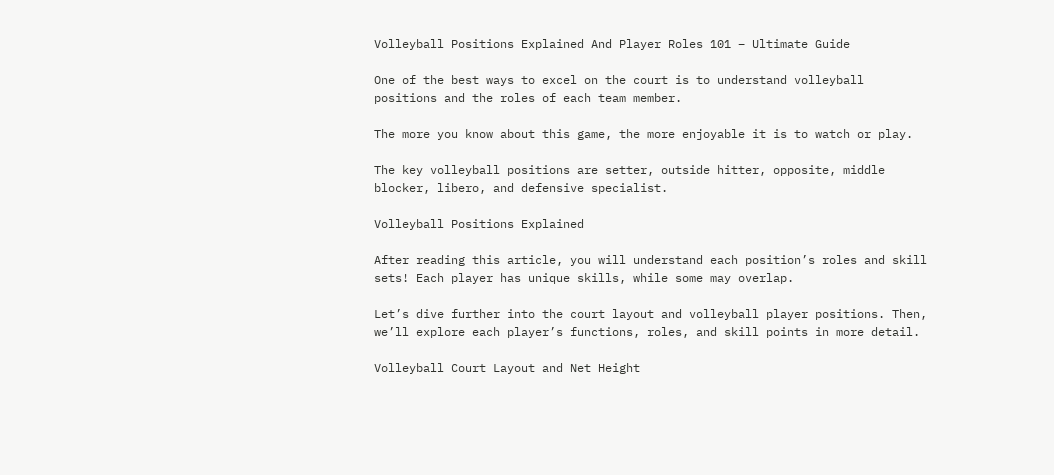Volleyball Positions Explained And Player Roles 101 – Ultimate Guide

One of the best ways to excel on the court is to understand volleyball positions and the roles of each team member.

The more you know about this game, the more enjoyable it is to watch or play.

The key volleyball positions are setter, outside hitter, opposite, middle blocker, libero, and defensive specialist.

Volleyball Positions Explained

After reading this article, you will understand each position’s roles and skill sets! Each player has unique skills, while some may overlap.

Let’s dive further into the court layout and volleyball player positions. Then, we’ll explore each player’s functions, roles, and skill points in more detail.

Volleyball Court Layout and Net Height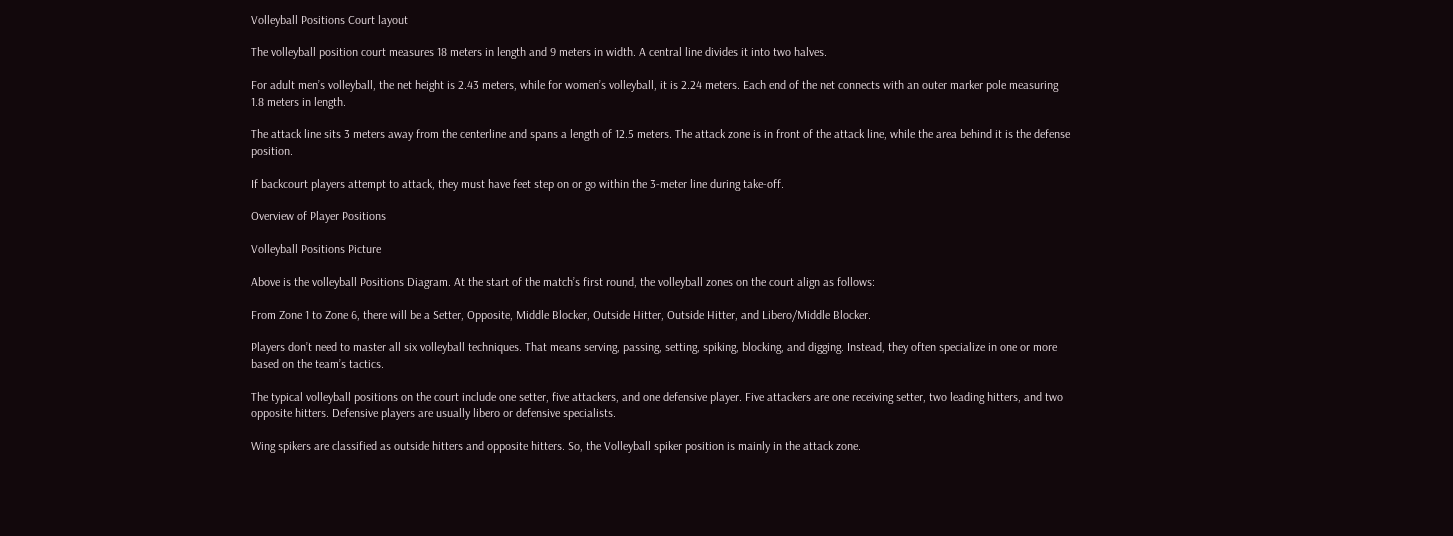Volleyball Positions Court layout

The volleyball position court measures 18 meters in length and 9 meters in width. A central line divides it into two halves.

For adult men’s volleyball, the net height is 2.43 meters, while for women’s volleyball, it is 2.24 meters. Each end of the net connects with an outer marker pole measuring 1.8 meters in length.

The attack line sits 3 meters away from the centerline and spans a length of 12.5 meters. The attack zone is in front of the attack line, while the area behind it is the defense position.

If backcourt players attempt to attack, they must have feet step on or go within the 3-meter line during take-off.

Overview of Player Positions

Volleyball Positions Picture

Above is the volleyball Positions Diagram. At the start of the match’s first round, the volleyball zones on the court align as follows:

From Zone 1 to Zone 6, there will be a Setter, Opposite, Middle Blocker, Outside Hitter, Outside Hitter, and Libero/Middle Blocker.

Players don’t need to master all six volleyball techniques. That means serving, passing, setting, spiking, blocking, and digging. Instead, they often specialize in one or more based on the team’s tactics.

The typical volleyball positions on the court include one setter, five attackers, and one defensive player. Five attackers are one receiving setter, two leading hitters, and two opposite hitters. Defensive players are usually libero or defensive specialists.

Wing spikers are classified as outside hitters and opposite hitters. So, the Volleyball spiker position is mainly in the attack zone.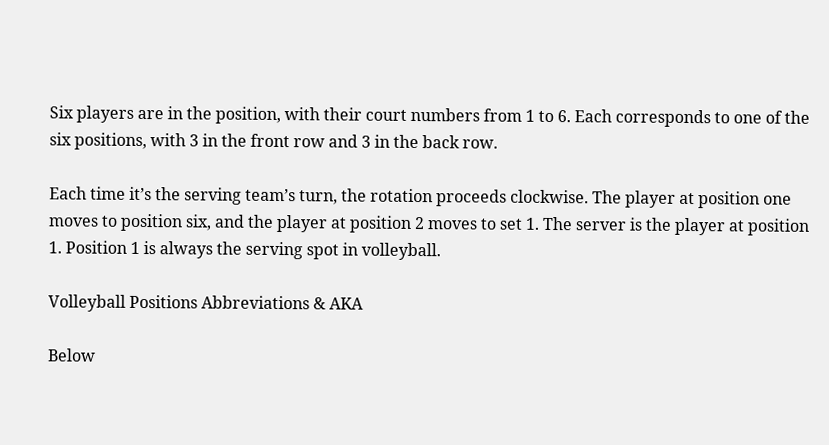Six players are in the position, with their court numbers from 1 to 6. Each corresponds to one of the six positions, with 3 in the front row and 3 in the back row.

Each time it’s the serving team’s turn, the rotation proceeds clockwise. The player at position one moves to position six, and the player at position 2 moves to set 1. The server is the player at position 1. Position 1 is always the serving spot in volleyball.

Volleyball Positions Abbreviations & AKA

Below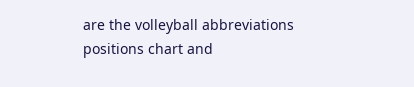are the volleyball abbreviations positions chart and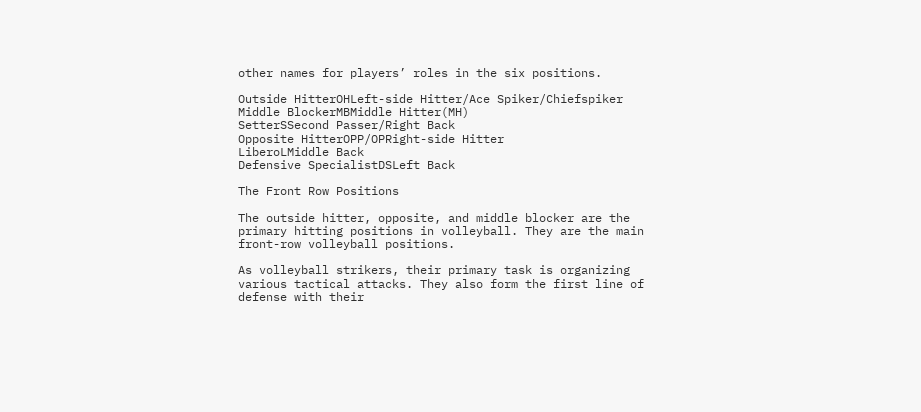other names for players’ roles in the six positions.

Outside HitterOHLeft-side Hitter/Ace Spiker/Chiefspiker
Middle BlockerMBMiddle Hitter(MH)
SetterSSecond Passer/Right Back
Opposite HitterOPP/OPRight-side Hitter
LiberoLMiddle Back
Defensive SpecialistDSLeft Back

The Front Row Positions

The outside hitter, opposite, and middle blocker are the primary hitting positions in volleyball. They are the main front-row volleyball positions.

As volleyball strikers, their primary task is organizing various tactical attacks. They also form the first line of defense with their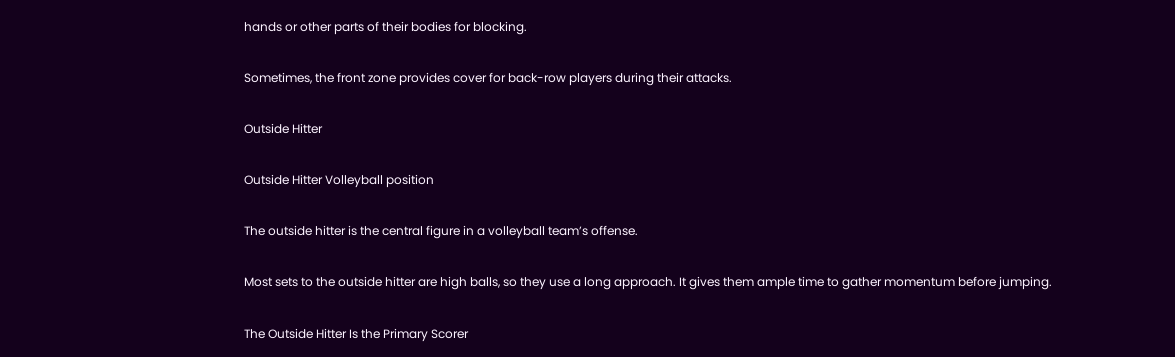hands or other parts of their bodies for blocking.

Sometimes, the front zone provides cover for back-row players during their attacks.

Outside Hitter

Outside Hitter Volleyball position

The outside hitter is the central figure in a volleyball team’s offense.

Most sets to the outside hitter are high balls, so they use a long approach. It gives them ample time to gather momentum before jumping.

The Outside Hitter Is the Primary Scorer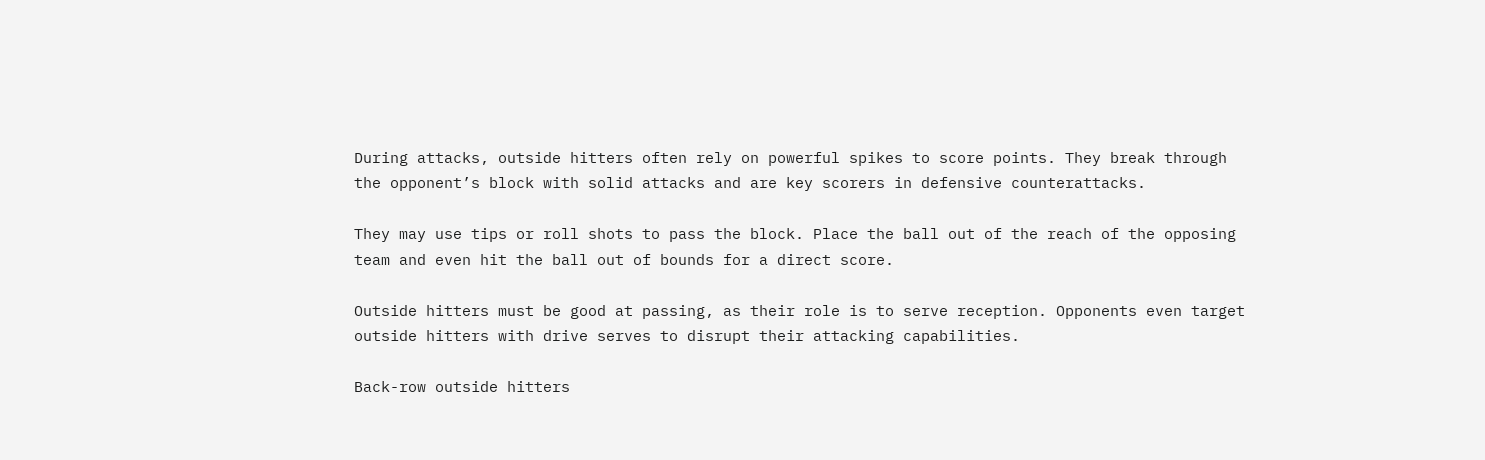During attacks, outside hitters often rely on powerful spikes to score points. They break through the opponent’s block with solid attacks and are key scorers in defensive counterattacks.

They may use tips or roll shots to pass the block. Place the ball out of the reach of the opposing team and even hit the ball out of bounds for a direct score.

Outside hitters must be good at passing, as their role is to serve reception. Opponents even target outside hitters with drive serves to disrupt their attacking capabilities.

Back-row outside hitters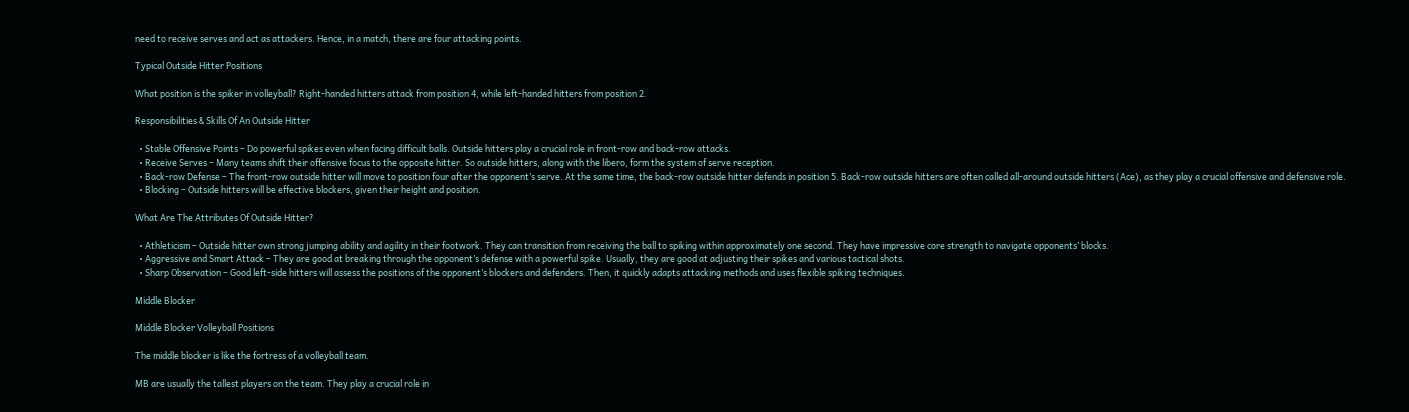need to receive serves and act as attackers. Hence, in a match, there are four attacking points.

Typical Outside Hitter Positions

What position is the spiker in volleyball? Right-handed hitters attack from position 4, while left-handed hitters from position 2.

Responsibilities & Skills Of An Outside Hitter

  • Stable Offensive Points – Do powerful spikes even when facing difficult balls. Outside hitters play a crucial role in front-row and back-row attacks.
  • Receive Serves – Many teams shift their offensive focus to the opposite hitter. So outside hitters, along with the libero, form the system of serve reception.
  • Back-row Defense – The front-row outside hitter will move to position four after the opponent’s serve. At the same time, the back-row outside hitter defends in position 5. Back-row outside hitters are often called all-around outside hitters (Ace), as they play a crucial offensive and defensive role.
  • Blocking – Outside hitters will be effective blockers, given their height and position.

What Are The Attributes Of Outside Hitter?

  • Athleticism – Outside hitter own strong jumping ability and agility in their footwork. They can transition from receiving the ball to spiking within approximately one second. They have impressive core strength to navigate opponents’ blocks.
  • Aggressive and Smart Attack – They are good at breaking through the opponent’s defense with a powerful spike. Usually, they are good at adjusting their spikes and various tactical shots.
  • Sharp Observation – Good left-side hitters will assess the positions of the opponent’s blockers and defenders. Then, it quickly adapts attacking methods and uses flexible spiking techniques.

Middle Blocker

Middle Blocker Volleyball Positions

The middle blocker is like the fortress of a volleyball team.

MB are usually the tallest players on the team. They play a crucial role in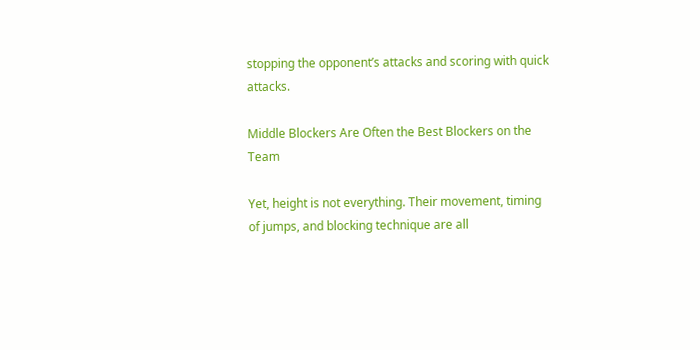stopping the opponent’s attacks and scoring with quick attacks.

Middle Blockers Are Often the Best Blockers on the Team

Yet, height is not everything. Their movement, timing of jumps, and blocking technique are all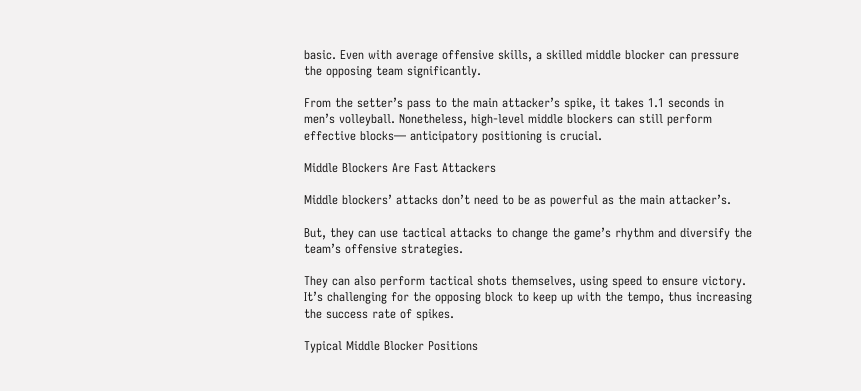basic. Even with average offensive skills, a skilled middle blocker can pressure the opposing team significantly.

From the setter’s pass to the main attacker’s spike, it takes 1.1 seconds in men’s volleyball. Nonetheless, high-level middle blockers can still perform effective blocks— anticipatory positioning is crucial.

Middle Blockers Are Fast Attackers

Middle blockers’ attacks don’t need to be as powerful as the main attacker’s.

But, they can use tactical attacks to change the game’s rhythm and diversify the team’s offensive strategies.

They can also perform tactical shots themselves, using speed to ensure victory. It’s challenging for the opposing block to keep up with the tempo, thus increasing the success rate of spikes.

Typical Middle Blocker Positions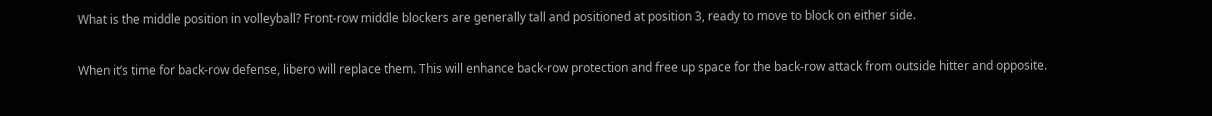What is the middle position in volleyball? Front-row middle blockers are generally tall and positioned at position 3, ready to move to block on either side.

When it’s time for back-row defense, libero will replace them. This will enhance back-row protection and free up space for the back-row attack from outside hitter and opposite.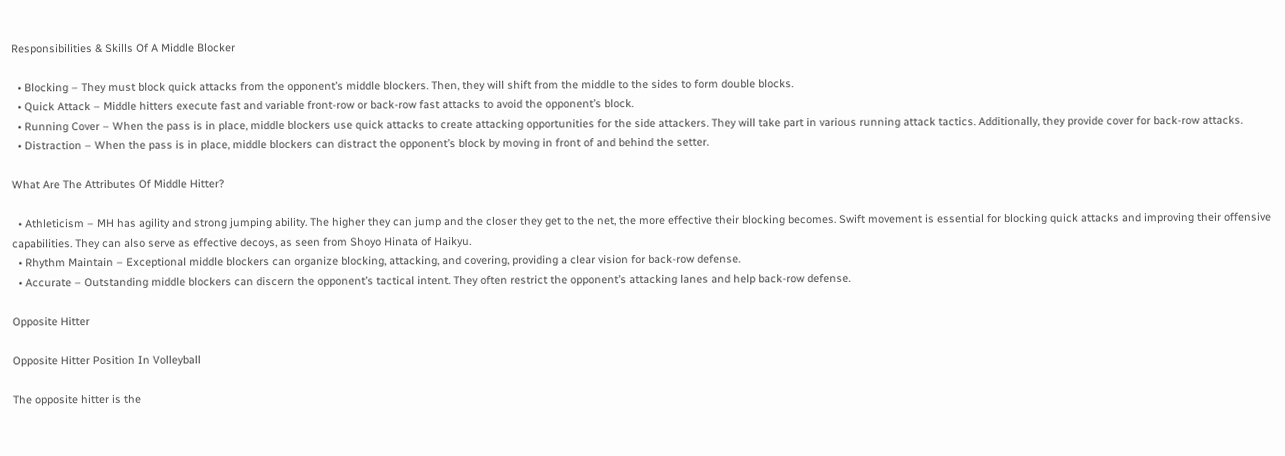Responsibilities & Skills Of A Middle Blocker

  • Blocking – They must block quick attacks from the opponent’s middle blockers. Then, they will shift from the middle to the sides to form double blocks.
  • Quick Attack – Middle hitters execute fast and variable front-row or back-row fast attacks to avoid the opponent’s block.
  • Running Cover – When the pass is in place, middle blockers use quick attacks to create attacking opportunities for the side attackers. They will take part in various running attack tactics. Additionally, they provide cover for back-row attacks.
  • Distraction – When the pass is in place, middle blockers can distract the opponent’s block by moving in front of and behind the setter.

What Are The Attributes Of Middle Hitter?

  • Athleticism – MH has agility and strong jumping ability. The higher they can jump and the closer they get to the net, the more effective their blocking becomes. Swift movement is essential for blocking quick attacks and improving their offensive capabilities. They can also serve as effective decoys, as seen from Shoyo Hinata of Haikyu.
  • Rhythm Maintain – Exceptional middle blockers can organize blocking, attacking, and covering, providing a clear vision for back-row defense.
  • Accurate – Outstanding middle blockers can discern the opponent’s tactical intent. They often restrict the opponent’s attacking lanes and help back-row defense.

Opposite Hitter

Opposite Hitter Position In Volleyball

The opposite hitter is the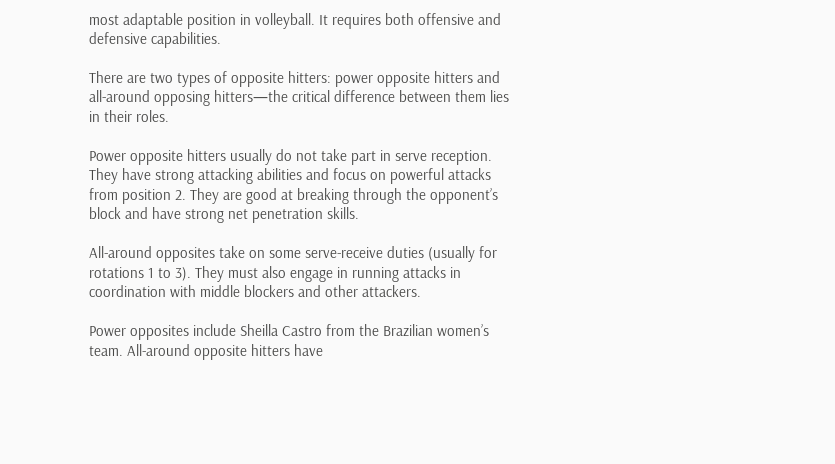most adaptable position in volleyball. It requires both offensive and defensive capabilities.

There are two types of opposite hitters: power opposite hitters and all-around opposing hitters—the critical difference between them lies in their roles.

Power opposite hitters usually do not take part in serve reception. They have strong attacking abilities and focus on powerful attacks from position 2. They are good at breaking through the opponent’s block and have strong net penetration skills.

All-around opposites take on some serve-receive duties (usually for rotations 1 to 3). They must also engage in running attacks in coordination with middle blockers and other attackers.

Power opposites include Sheilla Castro from the Brazilian women’s team. All-around opposite hitters have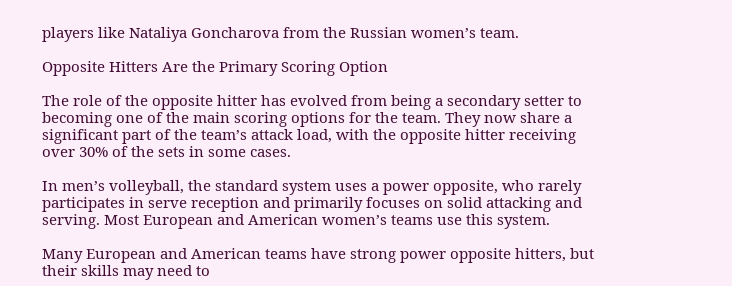players like Nataliya Goncharova from the Russian women’s team.

Opposite Hitters Are the Primary Scoring Option

The role of the opposite hitter has evolved from being a secondary setter to becoming one of the main scoring options for the team. They now share a significant part of the team’s attack load, with the opposite hitter receiving over 30% of the sets in some cases.

In men’s volleyball, the standard system uses a power opposite, who rarely participates in serve reception and primarily focuses on solid attacking and serving. Most European and American women’s teams use this system.

Many European and American teams have strong power opposite hitters, but their skills may need to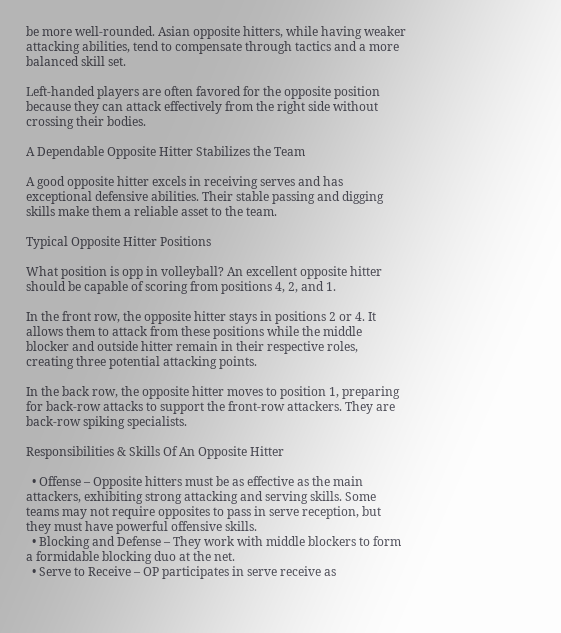be more well-rounded. Asian opposite hitters, while having weaker attacking abilities, tend to compensate through tactics and a more balanced skill set.

Left-handed players are often favored for the opposite position because they can attack effectively from the right side without crossing their bodies.

A Dependable Opposite Hitter Stabilizes the Team

A good opposite hitter excels in receiving serves and has exceptional defensive abilities. Their stable passing and digging skills make them a reliable asset to the team.

Typical Opposite Hitter Positions

What position is opp in volleyball? An excellent opposite hitter should be capable of scoring from positions 4, 2, and 1.

In the front row, the opposite hitter stays in positions 2 or 4. It allows them to attack from these positions while the middle blocker and outside hitter remain in their respective roles, creating three potential attacking points.

In the back row, the opposite hitter moves to position 1, preparing for back-row attacks to support the front-row attackers. They are back-row spiking specialists.

Responsibilities & Skills Of An Opposite Hitter

  • Offense – Opposite hitters must be as effective as the main attackers, exhibiting strong attacking and serving skills. Some teams may not require opposites to pass in serve reception, but they must have powerful offensive skills.
  • Blocking and Defense – They work with middle blockers to form a formidable blocking duo at the net.
  • Serve to Receive – OP participates in serve receive as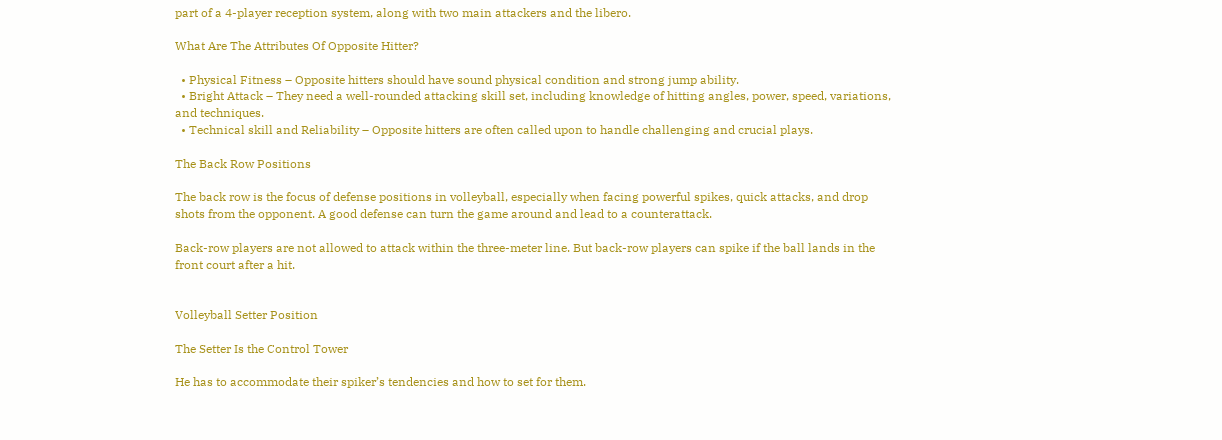part of a 4-player reception system, along with two main attackers and the libero.

What Are The Attributes Of Opposite Hitter?

  • Physical Fitness – Opposite hitters should have sound physical condition and strong jump ability.
  • Bright Attack – They need a well-rounded attacking skill set, including knowledge of hitting angles, power, speed, variations, and techniques.
  • Technical skill and Reliability – Opposite hitters are often called upon to handle challenging and crucial plays.

The Back Row Positions

The back row is the focus of defense positions in volleyball, especially when facing powerful spikes, quick attacks, and drop shots from the opponent. A good defense can turn the game around and lead to a counterattack.

Back-row players are not allowed to attack within the three-meter line. But back-row players can spike if the ball lands in the front court after a hit.


Volleyball Setter Position

The Setter Is the Control Tower

He has to accommodate their spiker’s tendencies and how to set for them.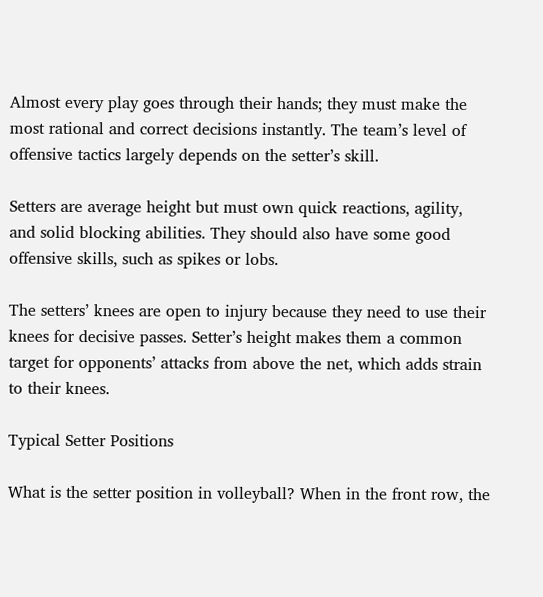Almost every play goes through their hands; they must make the most rational and correct decisions instantly. The team’s level of offensive tactics largely depends on the setter’s skill.

Setters are average height but must own quick reactions, agility, and solid blocking abilities. They should also have some good offensive skills, such as spikes or lobs.

The setters’ knees are open to injury because they need to use their knees for decisive passes. Setter’s height makes them a common target for opponents’ attacks from above the net, which adds strain to their knees.

Typical Setter Positions

What is the setter position in volleyball? When in the front row, the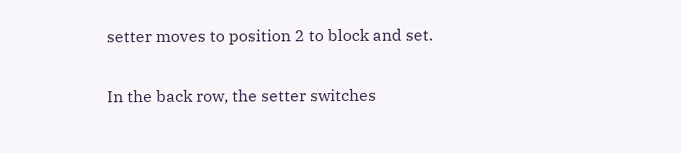setter moves to position 2 to block and set.

In the back row, the setter switches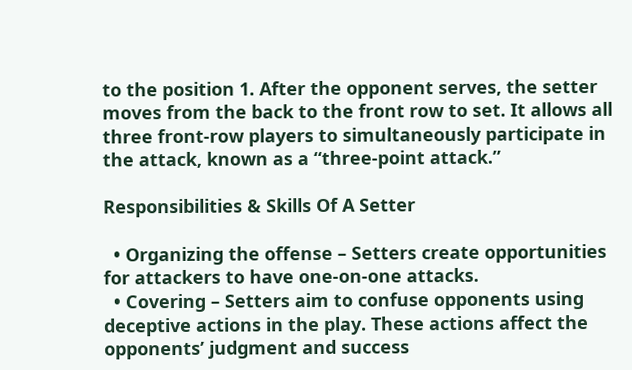to the position 1. After the opponent serves, the setter moves from the back to the front row to set. It allows all three front-row players to simultaneously participate in the attack, known as a “three-point attack.”

Responsibilities & Skills Of A Setter

  • Organizing the offense – Setters create opportunities for attackers to have one-on-one attacks.
  • Covering – Setters aim to confuse opponents using deceptive actions in the play. These actions affect the opponents’ judgment and success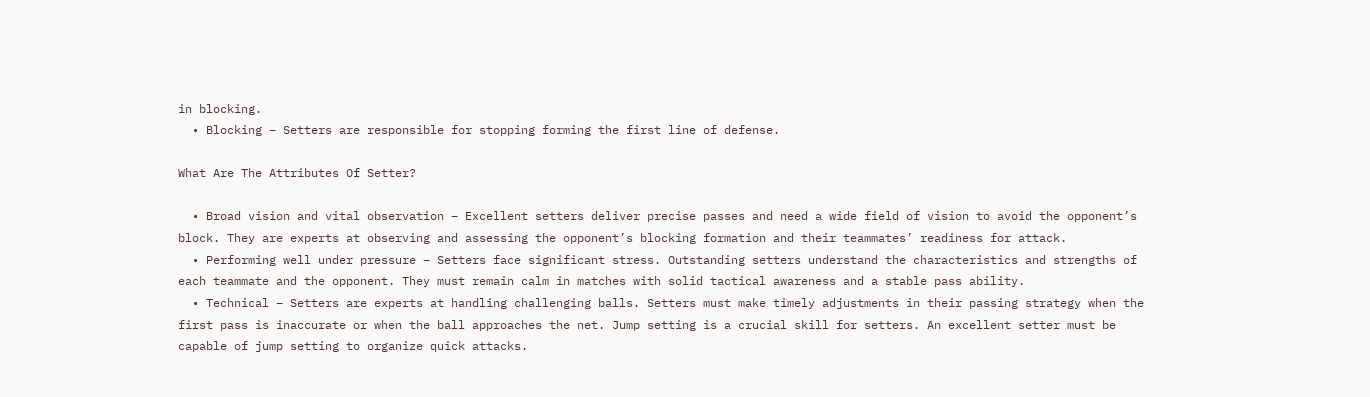in blocking.
  • Blocking – Setters are responsible for stopping forming the first line of defense.

What Are The Attributes Of Setter?

  • Broad vision and vital observation – Excellent setters deliver precise passes and need a wide field of vision to avoid the opponent’s block. They are experts at observing and assessing the opponent’s blocking formation and their teammates’ readiness for attack.
  • Performing well under pressure – Setters face significant stress. Outstanding setters understand the characteristics and strengths of each teammate and the opponent. They must remain calm in matches with solid tactical awareness and a stable pass ability.
  • Technical – Setters are experts at handling challenging balls. Setters must make timely adjustments in their passing strategy when the first pass is inaccurate or when the ball approaches the net. Jump setting is a crucial skill for setters. An excellent setter must be capable of jump setting to organize quick attacks.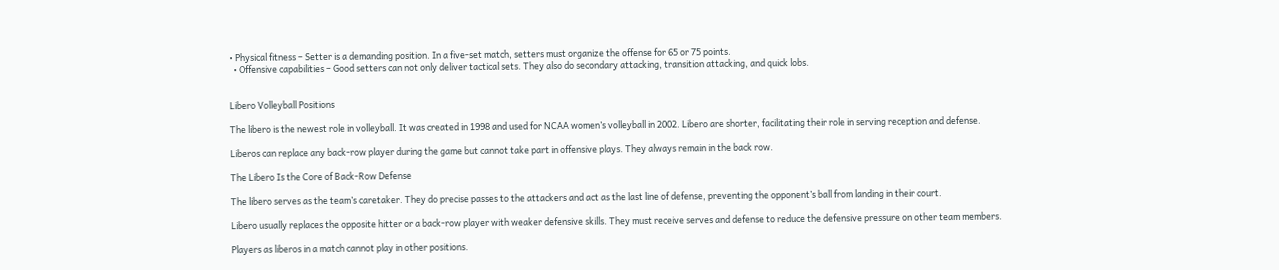• Physical fitness – Setter is a demanding position. In a five-set match, setters must organize the offense for 65 or 75 points.
  • Offensive capabilities – Good setters can not only deliver tactical sets. They also do secondary attacking, transition attacking, and quick lobs.


Libero Volleyball Positions

The libero is the newest role in volleyball. It was created in 1998 and used for NCAA women’s volleyball in 2002. Libero are shorter, facilitating their role in serving reception and defense.

Liberos can replace any back-row player during the game but cannot take part in offensive plays. They always remain in the back row.

The Libero Is the Core of Back-Row Defense

The libero serves as the team’s caretaker. They do precise passes to the attackers and act as the last line of defense, preventing the opponent’s ball from landing in their court.

Libero usually replaces the opposite hitter or a back-row player with weaker defensive skills. They must receive serves and defense to reduce the defensive pressure on other team members.

Players as liberos in a match cannot play in other positions.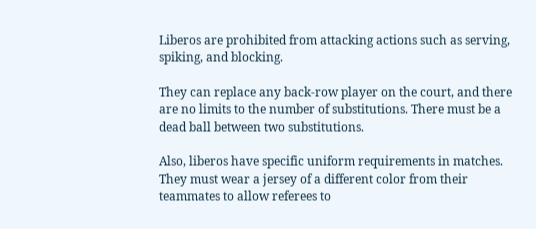Liberos are prohibited from attacking actions such as serving, spiking, and blocking.

They can replace any back-row player on the court, and there are no limits to the number of substitutions. There must be a dead ball between two substitutions.

Also, liberos have specific uniform requirements in matches. They must wear a jersey of a different color from their teammates to allow referees to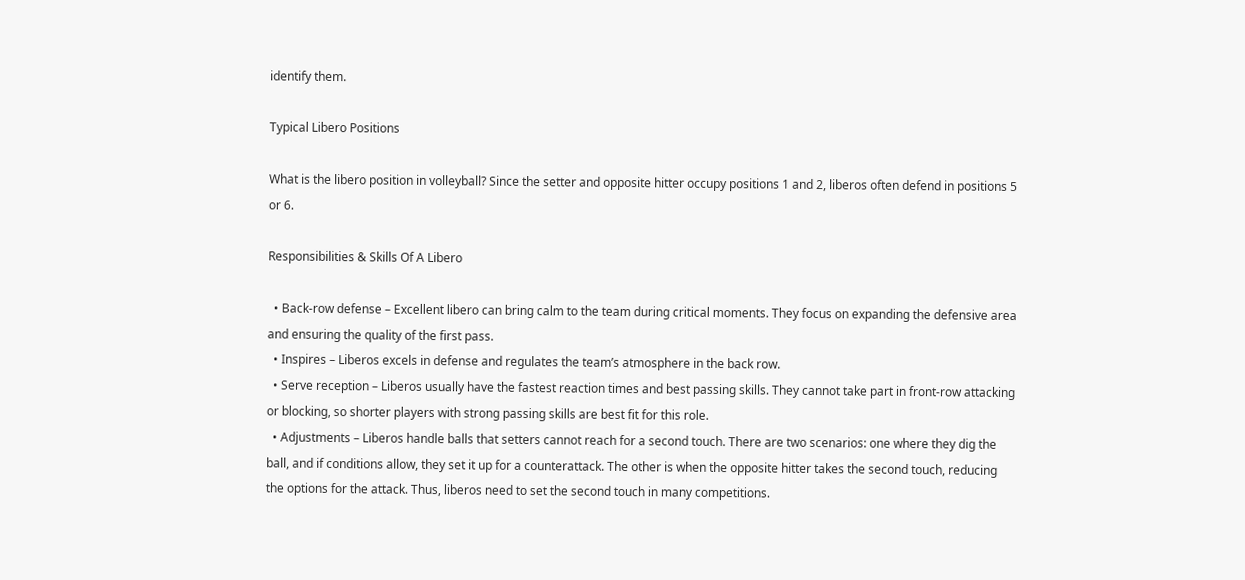identify them.

Typical Libero Positions

What is the libero position in volleyball? Since the setter and opposite hitter occupy positions 1 and 2, liberos often defend in positions 5 or 6.

Responsibilities & Skills Of A Libero

  • Back-row defense – Excellent libero can bring calm to the team during critical moments. They focus on expanding the defensive area and ensuring the quality of the first pass.
  • Inspires – Liberos excels in defense and regulates the team’s atmosphere in the back row.
  • Serve reception – Liberos usually have the fastest reaction times and best passing skills. They cannot take part in front-row attacking or blocking, so shorter players with strong passing skills are best fit for this role.
  • Adjustments – Liberos handle balls that setters cannot reach for a second touch. There are two scenarios: one where they dig the ball, and if conditions allow, they set it up for a counterattack. The other is when the opposite hitter takes the second touch, reducing the options for the attack. Thus, liberos need to set the second touch in many competitions.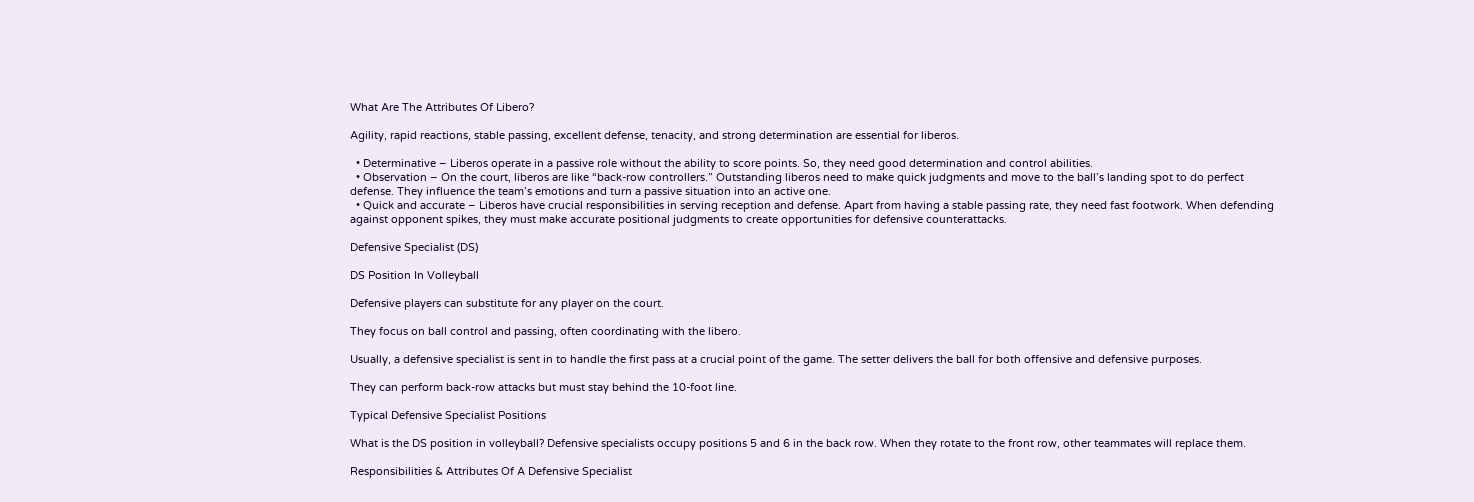What Are The Attributes Of Libero?

Agility, rapid reactions, stable passing, excellent defense, tenacity, and strong determination are essential for liberos.

  • Determinative – Liberos operate in a passive role without the ability to score points. So, they need good determination and control abilities.
  • Observation – On the court, liberos are like “back-row controllers.” Outstanding liberos need to make quick judgments and move to the ball’s landing spot to do perfect defense. They influence the team’s emotions and turn a passive situation into an active one.
  • Quick and accurate – Liberos have crucial responsibilities in serving reception and defense. Apart from having a stable passing rate, they need fast footwork. When defending against opponent spikes, they must make accurate positional judgments to create opportunities for defensive counterattacks.

Defensive Specialist (DS)

DS Position In Volleyball

Defensive players can substitute for any player on the court.

They focus on ball control and passing, often coordinating with the libero.

Usually, a defensive specialist is sent in to handle the first pass at a crucial point of the game. The setter delivers the ball for both offensive and defensive purposes.

They can perform back-row attacks but must stay behind the 10-foot line.

Typical Defensive Specialist Positions

What is the DS position in volleyball? Defensive specialists occupy positions 5 and 6 in the back row. When they rotate to the front row, other teammates will replace them.

Responsibilities & Attributes Of A Defensive Specialist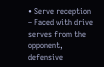• Serve reception – Faced with drive serves from the opponent, defensive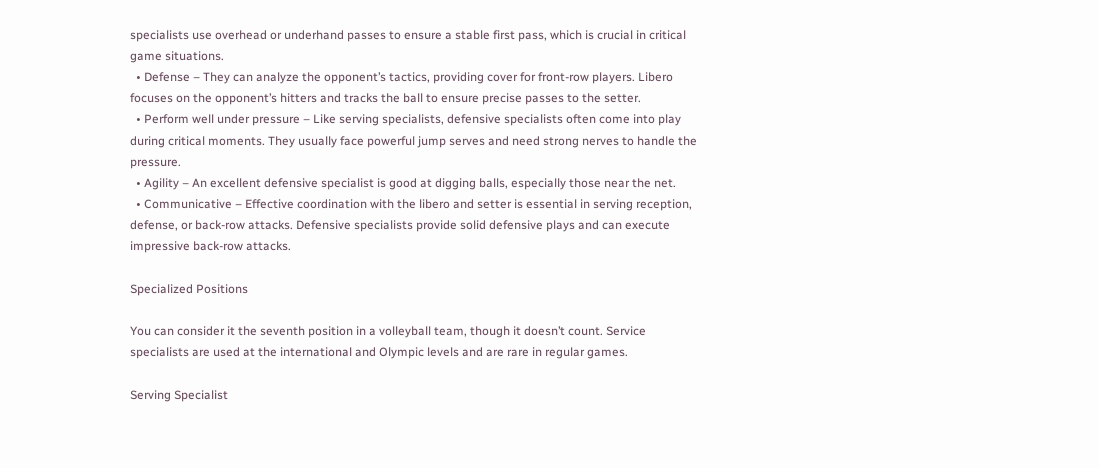specialists use overhead or underhand passes to ensure a stable first pass, which is crucial in critical game situations.
  • Defense – They can analyze the opponent’s tactics, providing cover for front-row players. Libero focuses on the opponent’s hitters and tracks the ball to ensure precise passes to the setter.
  • Perform well under pressure – Like serving specialists, defensive specialists often come into play during critical moments. They usually face powerful jump serves and need strong nerves to handle the pressure.
  • Agility – An excellent defensive specialist is good at digging balls, especially those near the net.
  • Communicative – Effective coordination with the libero and setter is essential in serving reception, defense, or back-row attacks. Defensive specialists provide solid defensive plays and can execute impressive back-row attacks.

Specialized Positions

You can consider it the seventh position in a volleyball team, though it doesn’t count. Service specialists are used at the international and Olympic levels and are rare in regular games.

Serving Specialist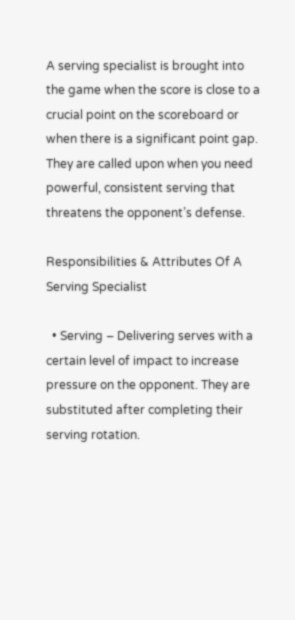A serving specialist is brought into the game when the score is close to a crucial point on the scoreboard or when there is a significant point gap. They are called upon when you need powerful, consistent serving that threatens the opponent’s defense.

Responsibilities & Attributes Of A Serving Specialist

  • Serving – Delivering serves with a certain level of impact to increase pressure on the opponent. They are substituted after completing their serving rotation.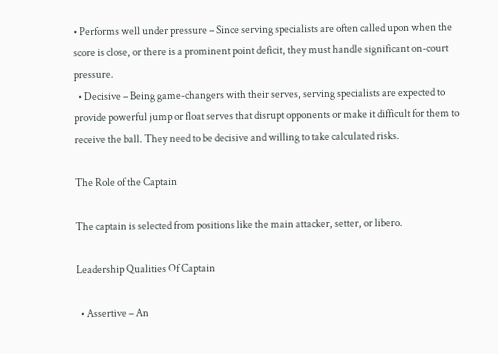• Performs well under pressure – Since serving specialists are often called upon when the score is close, or there is a prominent point deficit, they must handle significant on-court pressure.
  • Decisive – Being game-changers with their serves, serving specialists are expected to provide powerful jump or float serves that disrupt opponents or make it difficult for them to receive the ball. They need to be decisive and willing to take calculated risks.

The Role of the Captain

The captain is selected from positions like the main attacker, setter, or libero.

Leadership Qualities Of Captain

  • Assertive – An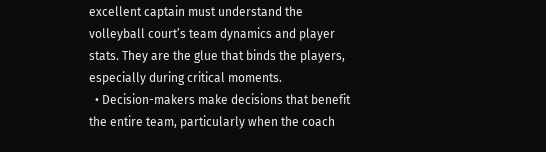excellent captain must understand the volleyball court’s team dynamics and player stats. They are the glue that binds the players, especially during critical moments.
  • Decision-makers make decisions that benefit the entire team, particularly when the coach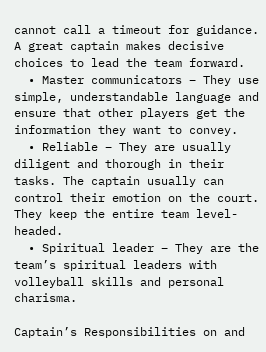cannot call a timeout for guidance. A great captain makes decisive choices to lead the team forward.
  • Master communicators – They use simple, understandable language and ensure that other players get the information they want to convey.
  • Reliable – They are usually diligent and thorough in their tasks. The captain usually can control their emotion on the court. They keep the entire team level-headed.
  • Spiritual leader – They are the team’s spiritual leaders with volleyball skills and personal charisma.

Captain’s Responsibilities on and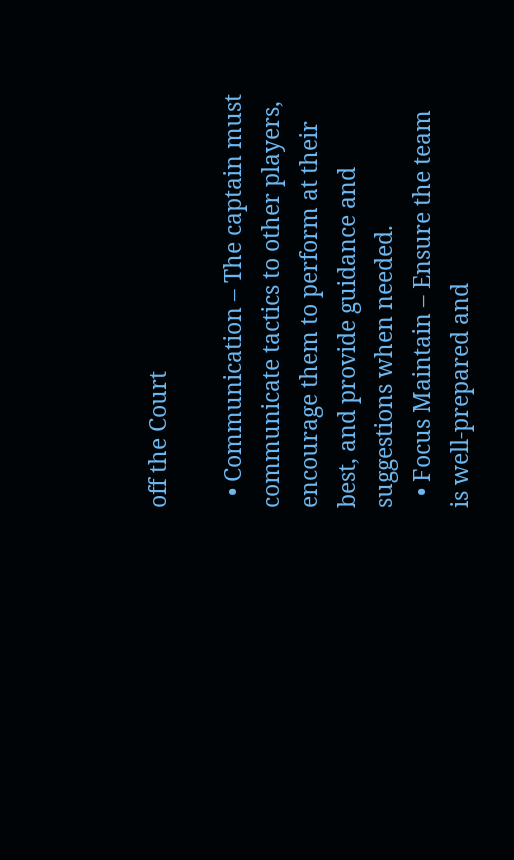off the Court

  • Communication – The captain must communicate tactics to other players, encourage them to perform at their best, and provide guidance and suggestions when needed.
  • Focus Maintain – Ensure the team is well-prepared and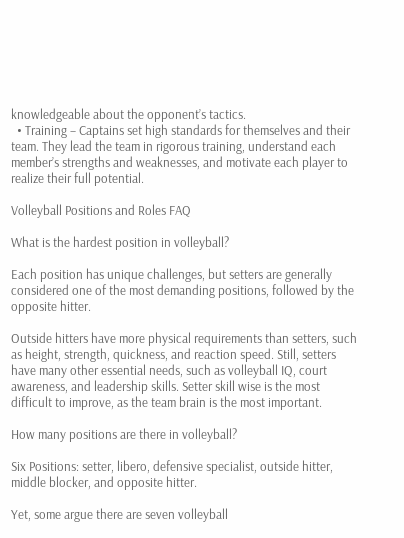knowledgeable about the opponent’s tactics.
  • Training – Captains set high standards for themselves and their team. They lead the team in rigorous training, understand each member’s strengths and weaknesses, and motivate each player to realize their full potential.

Volleyball Positions and Roles FAQ

What is the hardest position in volleyball?

Each position has unique challenges, but setters are generally considered one of the most demanding positions, followed by the opposite hitter.

Outside hitters have more physical requirements than setters, such as height, strength, quickness, and reaction speed. Still, setters have many other essential needs, such as volleyball IQ, court awareness, and leadership skills. Setter skill wise is the most difficult to improve, as the team brain is the most important.

How many positions are there in volleyball?

Six Positions: setter, libero, defensive specialist, outside hitter, middle blocker, and opposite hitter.

Yet, some argue there are seven volleyball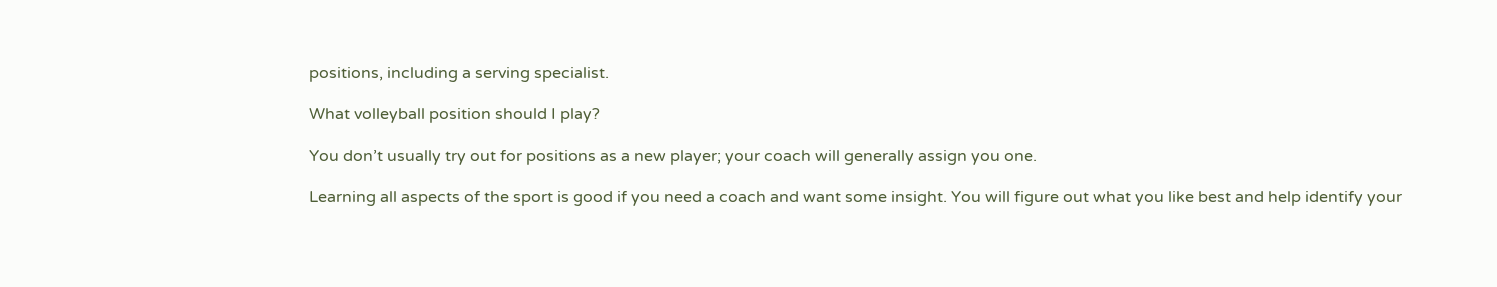positions, including a serving specialist.

What volleyball position should I play?

You don’t usually try out for positions as a new player; your coach will generally assign you one.

Learning all aspects of the sport is good if you need a coach and want some insight. You will figure out what you like best and help identify your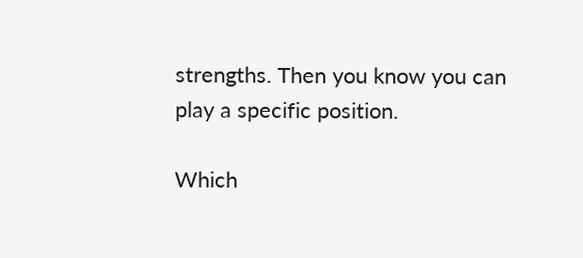strengths. Then you know you can play a specific position.

Which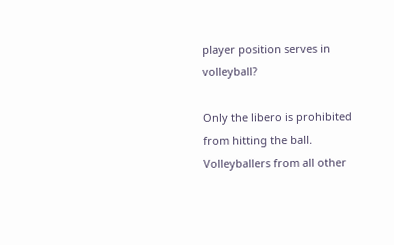player position serves in volleyball?

Only the libero is prohibited from hitting the ball. Volleyballers from all other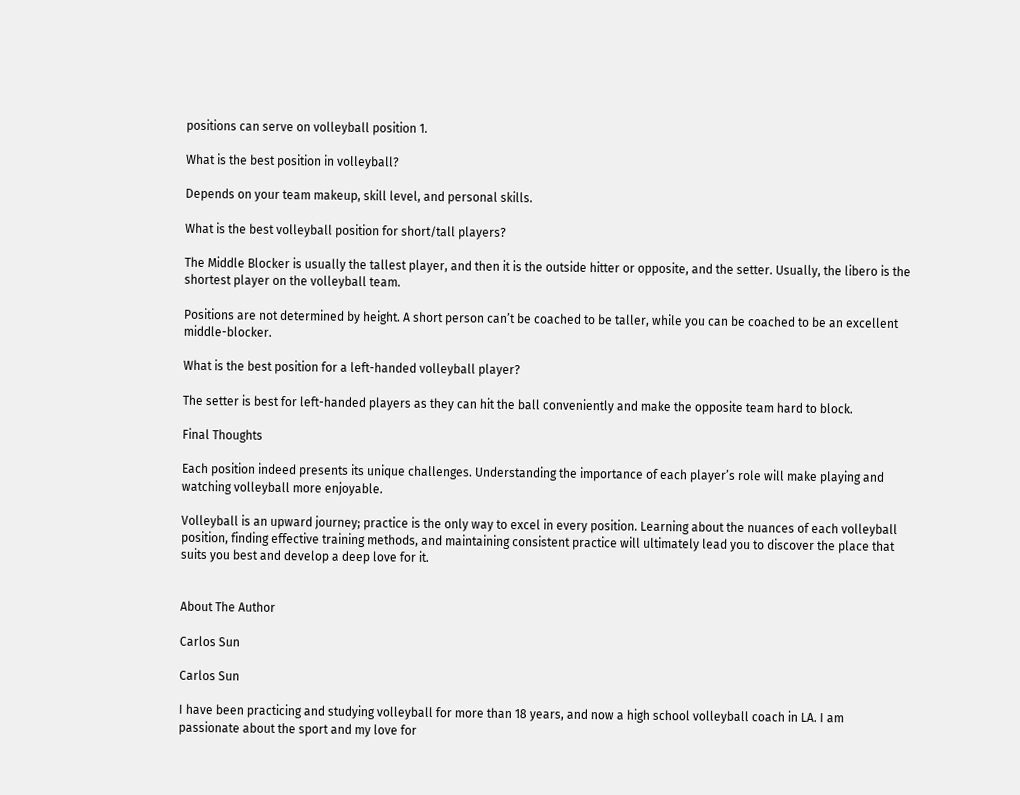positions can serve on volleyball position 1.

What is the best position in volleyball?

Depends on your team makeup, skill level, and personal skills.

What is the best volleyball position for short/tall players?

The Middle Blocker is usually the tallest player, and then it is the outside hitter or opposite, and the setter. Usually, the libero is the shortest player on the volleyball team.

Positions are not determined by height. A short person can’t be coached to be taller, while you can be coached to be an excellent middle-blocker.

What is the best position for a left-handed volleyball player?

The setter is best for left-handed players as they can hit the ball conveniently and make the opposite team hard to block.

Final Thoughts

Each position indeed presents its unique challenges. Understanding the importance of each player’s role will make playing and watching volleyball more enjoyable.

Volleyball is an upward journey; practice is the only way to excel in every position. Learning about the nuances of each volleyball position, finding effective training methods, and maintaining consistent practice will ultimately lead you to discover the place that suits you best and develop a deep love for it.


About The Author

Carlos Sun

Carlos Sun

I have been practicing and studying volleyball for more than 18 years, and now a high school volleyball coach in LA. I am passionate about the sport and my love for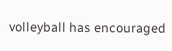volleyball has encouraged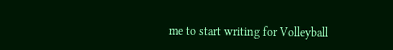me to start writing for Volleyball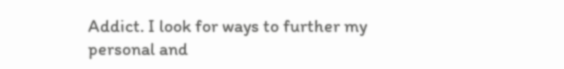Addict. I look for ways to further my personal and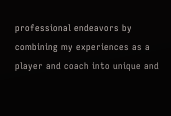professional endeavors by combining my experiences as a player and coach into unique and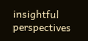insightful perspectives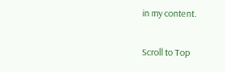in my content.

Scroll to Top